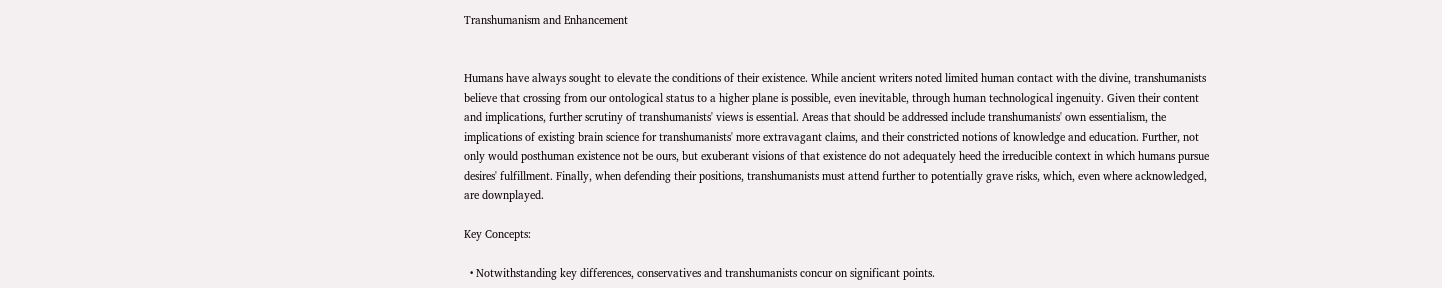Transhumanism and Enhancement


Humans have always sought to elevate the conditions of their existence. While ancient writers noted limited human contact with the divine, transhumanists believe that crossing from our ontological status to a higher plane is possible, even inevitable, through human technological ingenuity. Given their content and implications, further scrutiny of transhumanists' views is essential. Areas that should be addressed include transhumanists' own essentialism, the implications of existing brain science for transhumanists' more extravagant claims, and their constricted notions of knowledge and education. Further, not only would posthuman existence not be ours, but exuberant visions of that existence do not adequately heed the irreducible context in which humans pursue desires' fulfillment. Finally, when defending their positions, transhumanists must attend further to potentially grave risks, which, even where acknowledged, are downplayed.

Key Concepts:

  • Notwithstanding key differences, conservatives and transhumanists concur on significant points.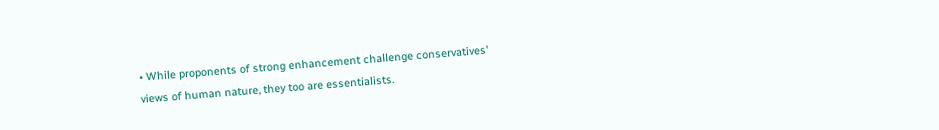• While proponents of strong enhancement challenge conservatives' views of human nature, they too are essentialists.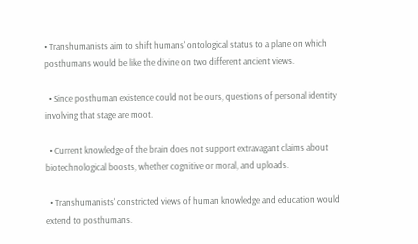• Transhumanists aim to shift humans' ontological status to a plane on which posthumans would be like the divine on two different ancient views.

  • Since posthuman existence could not be ours, questions of personal identity involving that stage are moot.

  • Current knowledge of the brain does not support extravagant claims about biotechnological boosts, whether cognitive or moral, and uploads.

  • Transhumanists' constricted views of human knowledge and education would extend to posthumans.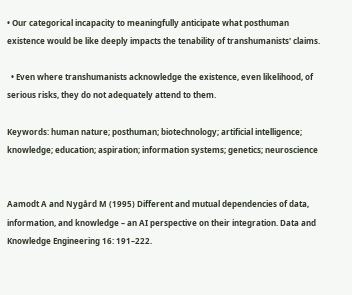• Our categorical incapacity to meaningfully anticipate what posthuman existence would be like deeply impacts the tenability of transhumanists' claims.

  • Even where transhumanists acknowledge the existence, even likelihood, of serious risks, they do not adequately attend to them.

Keywords: human nature; posthuman; biotechnology; artificial intelligence; knowledge; education; aspiration; information systems; genetics; neuroscience


Aamodt A and Nygård M (1995) Different and mutual dependencies of data, information, and knowledge – an AI perspective on their integration. Data and Knowledge Engineering 16: 191–222.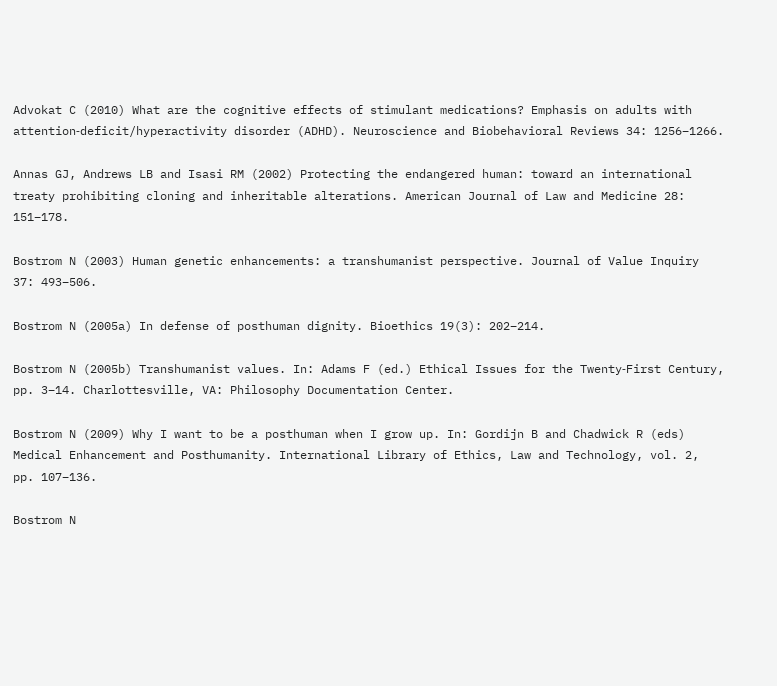Advokat C (2010) What are the cognitive effects of stimulant medications? Emphasis on adults with attention‐deficit/hyperactivity disorder (ADHD). Neuroscience and Biobehavioral Reviews 34: 1256–1266.

Annas GJ, Andrews LB and Isasi RM (2002) Protecting the endangered human: toward an international treaty prohibiting cloning and inheritable alterations. American Journal of Law and Medicine 28: 151–178.

Bostrom N (2003) Human genetic enhancements: a transhumanist perspective. Journal of Value Inquiry 37: 493–506.

Bostrom N (2005a) In defense of posthuman dignity. Bioethics 19(3): 202–214.

Bostrom N (2005b) Transhumanist values. In: Adams F (ed.) Ethical Issues for the Twenty‐First Century, pp. 3–14. Charlottesville, VA: Philosophy Documentation Center.

Bostrom N (2009) Why I want to be a posthuman when I grow up. In: Gordijn B and Chadwick R (eds) Medical Enhancement and Posthumanity. International Library of Ethics, Law and Technology, vol. 2, pp. 107–136.

Bostrom N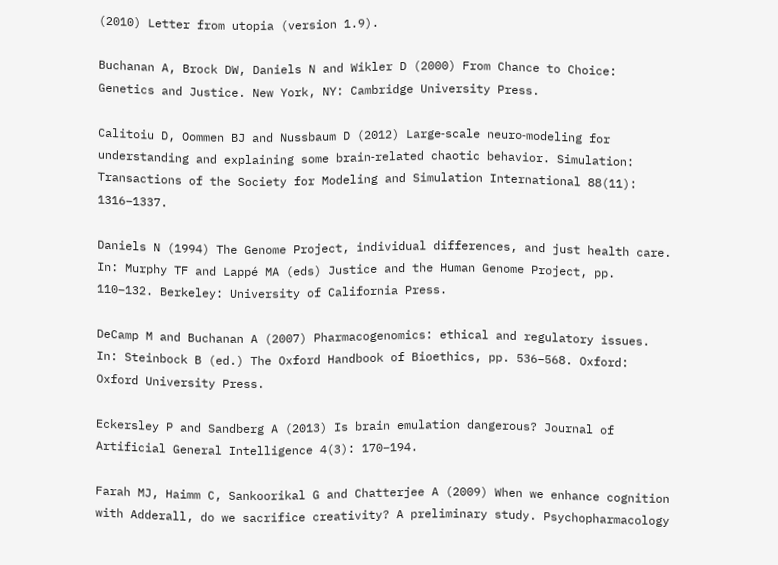(2010) Letter from utopia (version 1.9).

Buchanan A, Brock DW, Daniels N and Wikler D (2000) From Chance to Choice: Genetics and Justice. New York, NY: Cambridge University Press.

Calitoiu D, Oommen BJ and Nussbaum D (2012) Large‐scale neuro‐modeling for understanding and explaining some brain‐related chaotic behavior. Simulation: Transactions of the Society for Modeling and Simulation International 88(11): 1316–1337.

Daniels N (1994) The Genome Project, individual differences, and just health care. In: Murphy TF and Lappé MA (eds) Justice and the Human Genome Project, pp. 110–132. Berkeley: University of California Press.

DeCamp M and Buchanan A (2007) Pharmacogenomics: ethical and regulatory issues. In: Steinbock B (ed.) The Oxford Handbook of Bioethics, pp. 536–568. Oxford: Oxford University Press.

Eckersley P and Sandberg A (2013) Is brain emulation dangerous? Journal of Artificial General Intelligence 4(3): 170–194.

Farah MJ, Haimm C, Sankoorikal G and Chatterjee A (2009) When we enhance cognition with Adderall, do we sacrifice creativity? A preliminary study. Psychopharmacology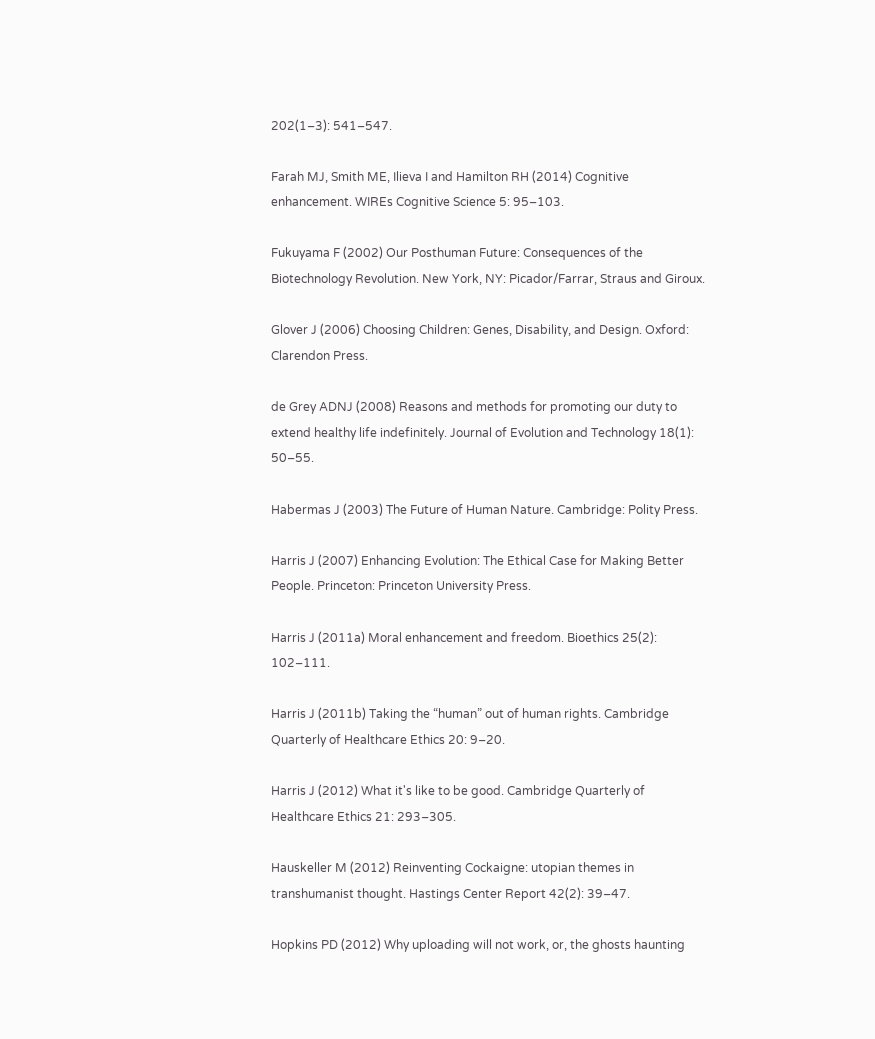202(1–3): 541–547.

Farah MJ, Smith ME, Ilieva I and Hamilton RH (2014) Cognitive enhancement. WIREs Cognitive Science 5: 95–103.

Fukuyama F (2002) Our Posthuman Future: Consequences of the Biotechnology Revolution. New York, NY: Picador/Farrar, Straus and Giroux.

Glover J (2006) Choosing Children: Genes, Disability, and Design. Oxford: Clarendon Press.

de Grey ADNJ (2008) Reasons and methods for promoting our duty to extend healthy life indefinitely. Journal of Evolution and Technology 18(1): 50–55.

Habermas J (2003) The Future of Human Nature. Cambridge: Polity Press.

Harris J (2007) Enhancing Evolution: The Ethical Case for Making Better People. Princeton: Princeton University Press.

Harris J (2011a) Moral enhancement and freedom. Bioethics 25(2): 102–111.

Harris J (2011b) Taking the “human” out of human rights. Cambridge Quarterly of Healthcare Ethics 20: 9–20.

Harris J (2012) What it's like to be good. Cambridge Quarterly of Healthcare Ethics 21: 293–305.

Hauskeller M (2012) Reinventing Cockaigne: utopian themes in transhumanist thought. Hastings Center Report 42(2): 39–47.

Hopkins PD (2012) Why uploading will not work, or, the ghosts haunting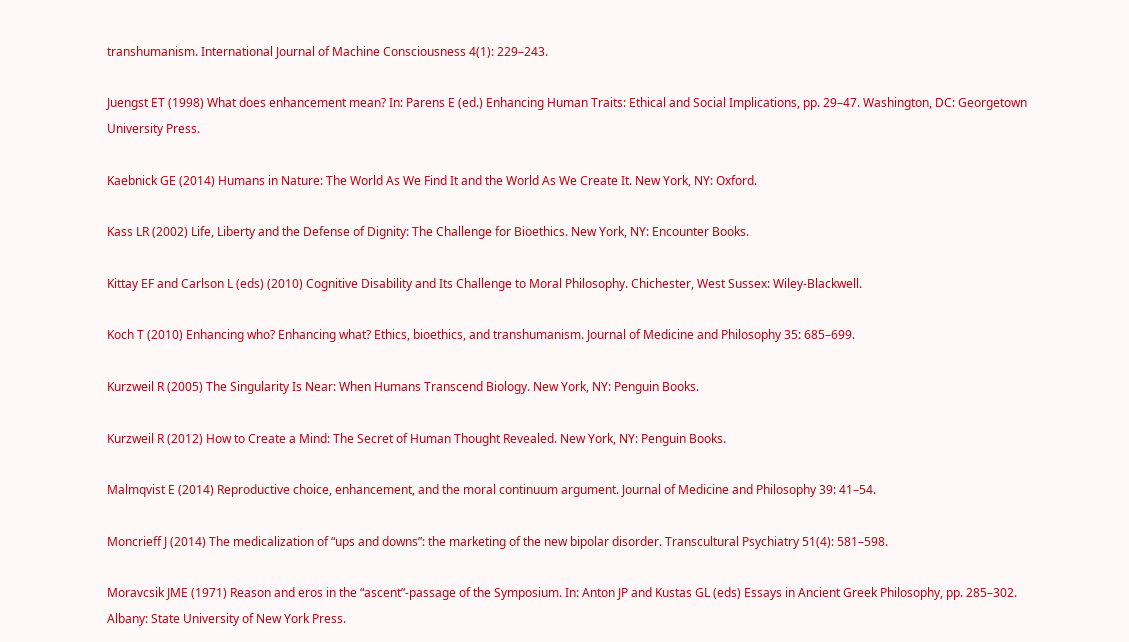transhumanism. International Journal of Machine Consciousness 4(1): 229–243.

Juengst ET (1998) What does enhancement mean? In: Parens E (ed.) Enhancing Human Traits: Ethical and Social Implications, pp. 29–47. Washington, DC: Georgetown University Press.

Kaebnick GE (2014) Humans in Nature: The World As We Find It and the World As We Create It. New York, NY: Oxford.

Kass LR (2002) Life, Liberty and the Defense of Dignity: The Challenge for Bioethics. New York, NY: Encounter Books.

Kittay EF and Carlson L (eds) (2010) Cognitive Disability and Its Challenge to Moral Philosophy. Chichester, West Sussex: Wiley‐Blackwell.

Koch T (2010) Enhancing who? Enhancing what? Ethics, bioethics, and transhumanism. Journal of Medicine and Philosophy 35: 685–699.

Kurzweil R (2005) The Singularity Is Near: When Humans Transcend Biology. New York, NY: Penguin Books.

Kurzweil R (2012) How to Create a Mind: The Secret of Human Thought Revealed. New York, NY: Penguin Books.

Malmqvist E (2014) Reproductive choice, enhancement, and the moral continuum argument. Journal of Medicine and Philosophy 39: 41–54.

Moncrieff J (2014) The medicalization of “ups and downs”: the marketing of the new bipolar disorder. Transcultural Psychiatry 51(4): 581–598.

Moravcsik JME (1971) Reason and eros in the “ascent”‐passage of the Symposium. In: Anton JP and Kustas GL (eds) Essays in Ancient Greek Philosophy, pp. 285–302. Albany: State University of New York Press.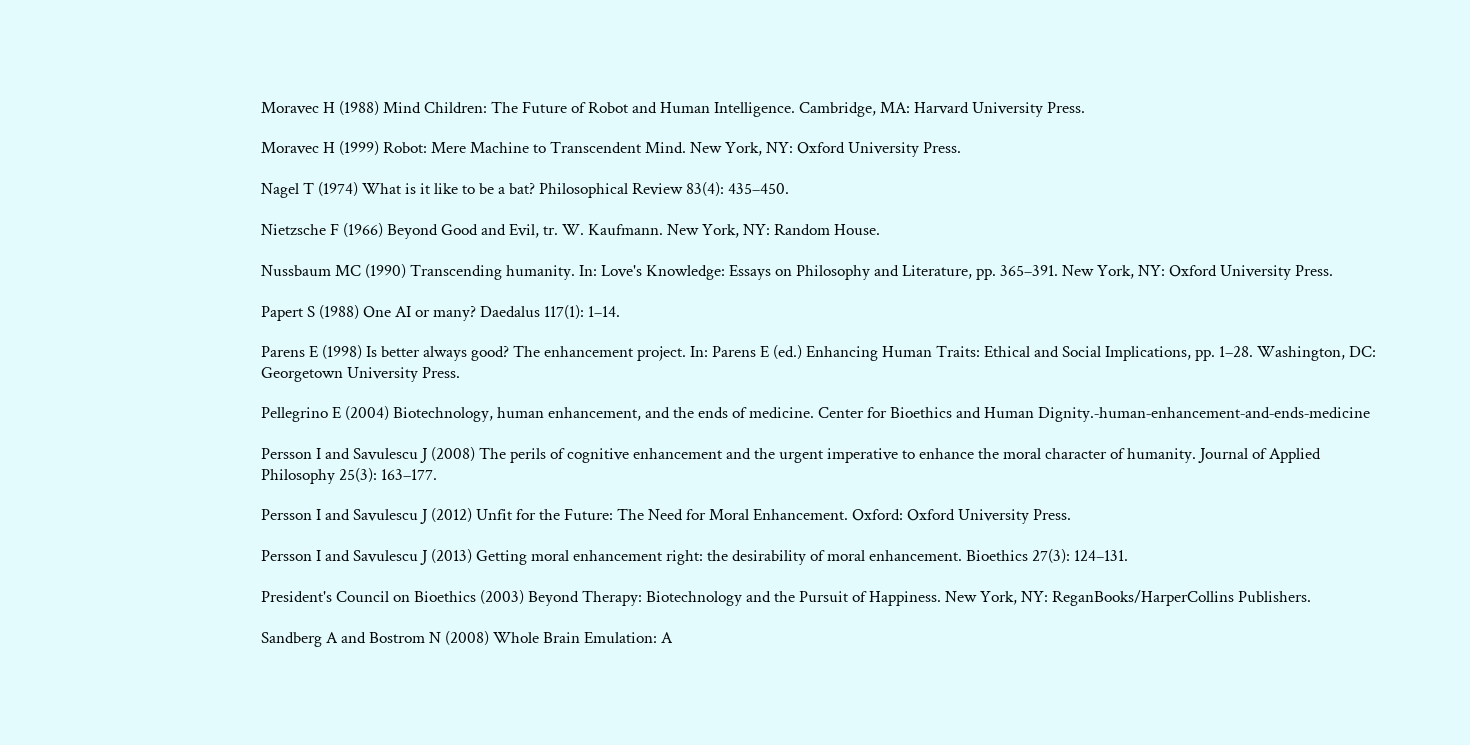Moravec H (1988) Mind Children: The Future of Robot and Human Intelligence. Cambridge, MA: Harvard University Press.

Moravec H (1999) Robot: Mere Machine to Transcendent Mind. New York, NY: Oxford University Press.

Nagel T (1974) What is it like to be a bat? Philosophical Review 83(4): 435–450.

Nietzsche F (1966) Beyond Good and Evil, tr. W. Kaufmann. New York, NY: Random House.

Nussbaum MC (1990) Transcending humanity. In: Love's Knowledge: Essays on Philosophy and Literature, pp. 365–391. New York, NY: Oxford University Press.

Papert S (1988) One AI or many? Daedalus 117(1): 1–14.

Parens E (1998) Is better always good? The enhancement project. In: Parens E (ed.) Enhancing Human Traits: Ethical and Social Implications, pp. 1–28. Washington, DC: Georgetown University Press.

Pellegrino E (2004) Biotechnology, human enhancement, and the ends of medicine. Center for Bioethics and Human Dignity.‐human‐enhancement‐and‐ends‐medicine

Persson I and Savulescu J (2008) The perils of cognitive enhancement and the urgent imperative to enhance the moral character of humanity. Journal of Applied Philosophy 25(3): 163–177.

Persson I and Savulescu J (2012) Unfit for the Future: The Need for Moral Enhancement. Oxford: Oxford University Press.

Persson I and Savulescu J (2013) Getting moral enhancement right: the desirability of moral enhancement. Bioethics 27(3): 124–131.

President's Council on Bioethics (2003) Beyond Therapy: Biotechnology and the Pursuit of Happiness. New York, NY: ReganBooks/HarperCollins Publishers.

Sandberg A and Bostrom N (2008) Whole Brain Emulation: A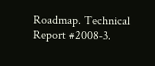Roadmap. Technical Report #2008‐3.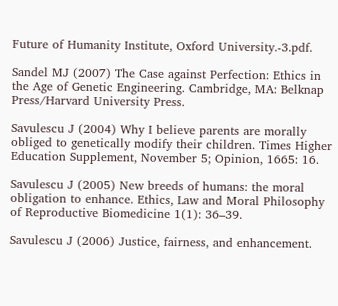Future of Humanity Institute, Oxford University.‐3.pdf.

Sandel MJ (2007) The Case against Perfection: Ethics in the Age of Genetic Engineering. Cambridge, MA: Belknap Press/Harvard University Press.

Savulescu J (2004) Why I believe parents are morally obliged to genetically modify their children. Times Higher Education Supplement, November 5; Opinion, 1665: 16.

Savulescu J (2005) New breeds of humans: the moral obligation to enhance. Ethics, Law and Moral Philosophy of Reproductive Biomedicine 1(1): 36–39.

Savulescu J (2006) Justice, fairness, and enhancement.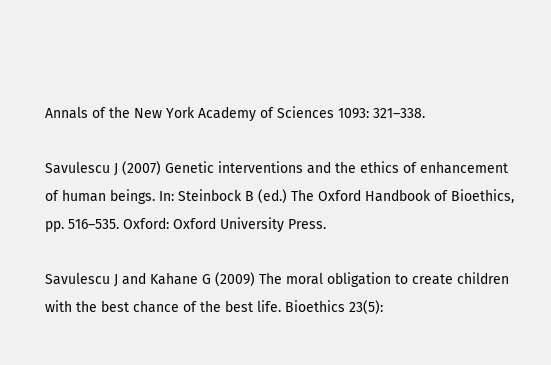Annals of the New York Academy of Sciences 1093: 321–338.

Savulescu J (2007) Genetic interventions and the ethics of enhancement of human beings. In: Steinbock B (ed.) The Oxford Handbook of Bioethics, pp. 516–535. Oxford: Oxford University Press.

Savulescu J and Kahane G (2009) The moral obligation to create children with the best chance of the best life. Bioethics 23(5):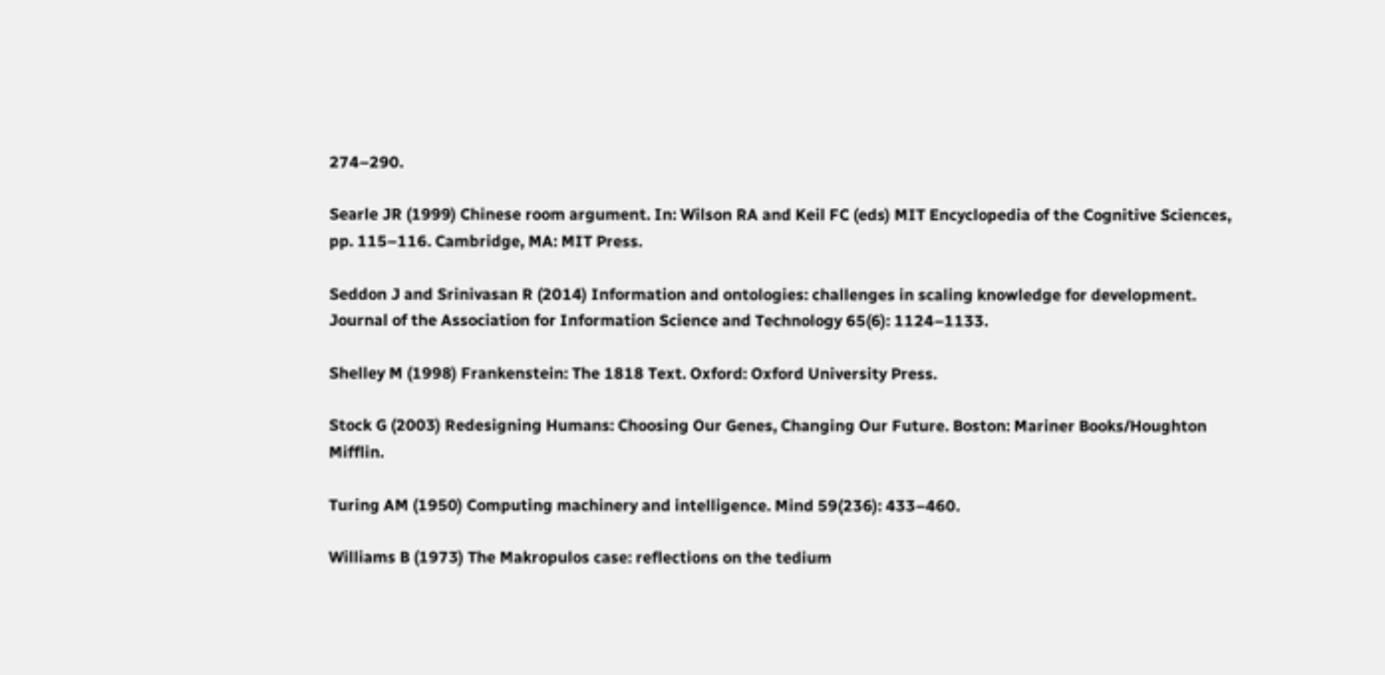274–290.

Searle JR (1999) Chinese room argument. In: Wilson RA and Keil FC (eds) MIT Encyclopedia of the Cognitive Sciences, pp. 115–116. Cambridge, MA: MIT Press.

Seddon J and Srinivasan R (2014) Information and ontologies: challenges in scaling knowledge for development. Journal of the Association for Information Science and Technology 65(6): 1124–1133.

Shelley M (1998) Frankenstein: The 1818 Text. Oxford: Oxford University Press.

Stock G (2003) Redesigning Humans: Choosing Our Genes, Changing Our Future. Boston: Mariner Books/Houghton Mifflin.

Turing AM (1950) Computing machinery and intelligence. Mind 59(236): 433–460.

Williams B (1973) The Makropulos case: reflections on the tedium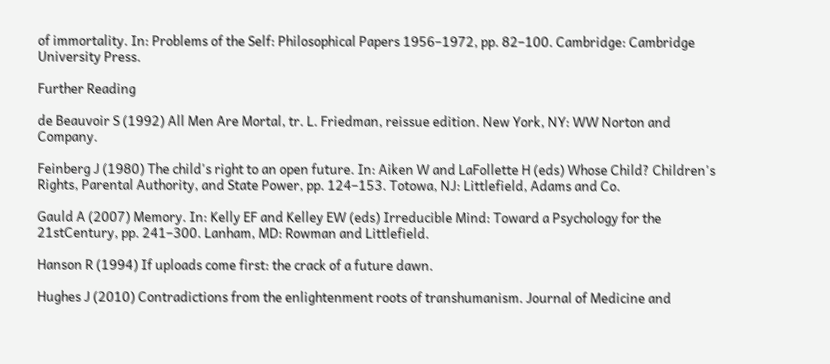of immortality. In: Problems of the Self: Philosophical Papers 1956–1972, pp. 82–100. Cambridge: Cambridge University Press.

Further Reading

de Beauvoir S (1992) All Men Are Mortal, tr. L. Friedman, reissue edition. New York, NY: WW Norton and Company.

Feinberg J (1980) The child's right to an open future. In: Aiken W and LaFollette H (eds) Whose Child? Children's Rights, Parental Authority, and State Power, pp. 124–153. Totowa, NJ: Littlefield, Adams and Co.

Gauld A (2007) Memory. In: Kelly EF and Kelley EW (eds) Irreducible Mind: Toward a Psychology for the 21stCentury, pp. 241–300. Lanham, MD: Rowman and Littlefield.

Hanson R (1994) If uploads come first: the crack of a future dawn.

Hughes J (2010) Contradictions from the enlightenment roots of transhumanism. Journal of Medicine and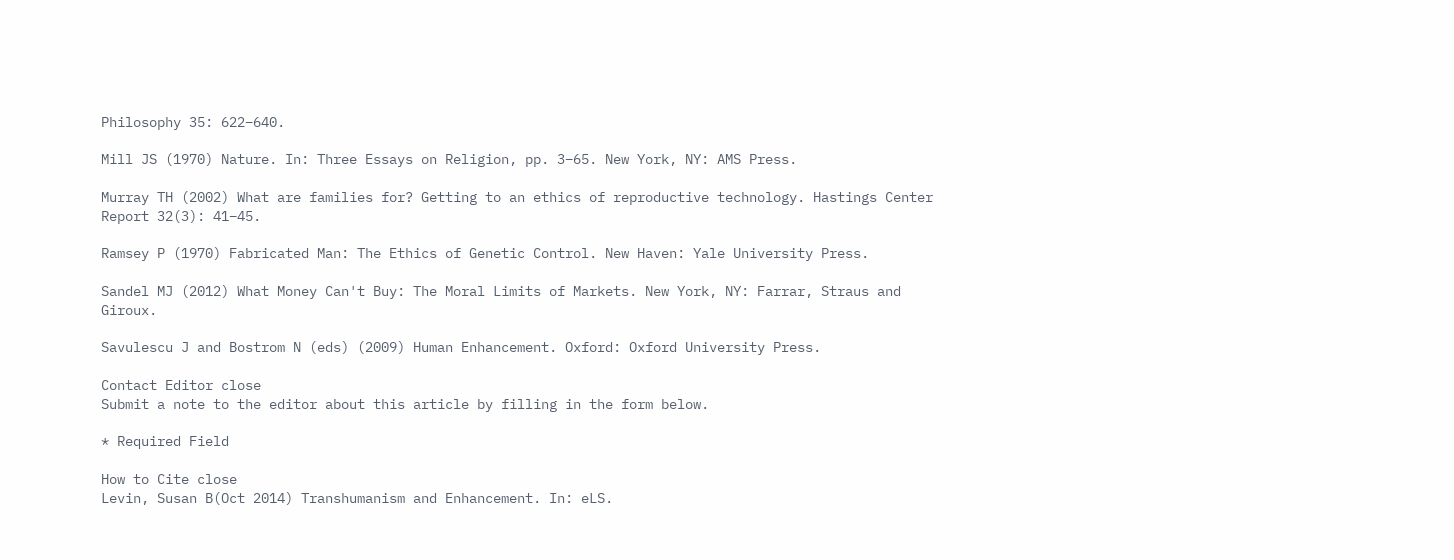Philosophy 35: 622–640.

Mill JS (1970) Nature. In: Three Essays on Religion, pp. 3–65. New York, NY: AMS Press.

Murray TH (2002) What are families for? Getting to an ethics of reproductive technology. Hastings Center Report 32(3): 41–45.

Ramsey P (1970) Fabricated Man: The Ethics of Genetic Control. New Haven: Yale University Press.

Sandel MJ (2012) What Money Can't Buy: The Moral Limits of Markets. New York, NY: Farrar, Straus and Giroux.

Savulescu J and Bostrom N (eds) (2009) Human Enhancement. Oxford: Oxford University Press.

Contact Editor close
Submit a note to the editor about this article by filling in the form below.

* Required Field

How to Cite close
Levin, Susan B(Oct 2014) Transhumanism and Enhancement. In: eLS.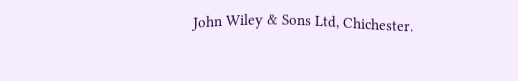John Wiley & Sons Ltd, Chichester.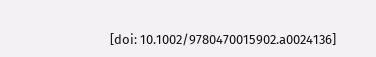[doi: 10.1002/9780470015902.a0024136]